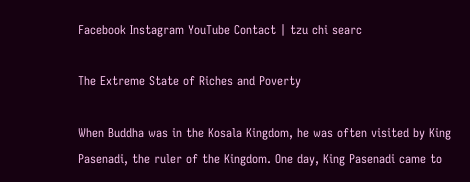Facebook Instagram YouTube Contact | tzu chi searc

The Extreme State of Riches and Poverty

When Buddha was in the Kosala Kingdom, he was often visited by King Pasenadi, the ruler of the Kingdom. One day, King Pasenadi came to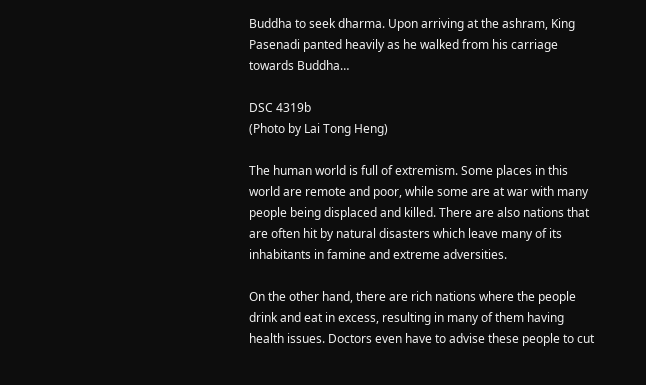Buddha to seek dharma. Upon arriving at the ashram, King Pasenadi panted heavily as he walked from his carriage towards Buddha…

DSC 4319b
(Photo by Lai Tong Heng)

The human world is full of extremism. Some places in this world are remote and poor, while some are at war with many people being displaced and killed. There are also nations that are often hit by natural disasters which leave many of its inhabitants in famine and extreme adversities.

On the other hand, there are rich nations where the people drink and eat in excess, resulting in many of them having health issues. Doctors even have to advise these people to cut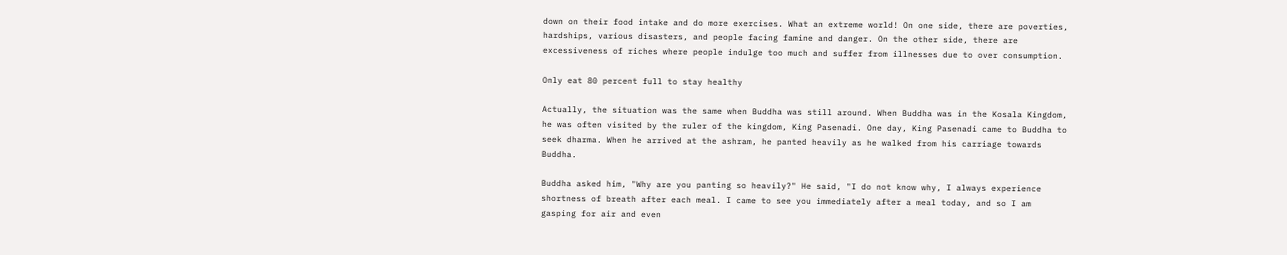down on their food intake and do more exercises. What an extreme world! On one side, there are poverties, hardships, various disasters, and people facing famine and danger. On the other side, there are excessiveness of riches where people indulge too much and suffer from illnesses due to over consumption.

Only eat 80 percent full to stay healthy

Actually, the situation was the same when Buddha was still around. When Buddha was in the Kosala Kingdom, he was often visited by the ruler of the kingdom, King Pasenadi. One day, King Pasenadi came to Buddha to seek dharma. When he arrived at the ashram, he panted heavily as he walked from his carriage towards Buddha.

Buddha asked him, "Why are you panting so heavily?" He said, "I do not know why, I always experience shortness of breath after each meal. I came to see you immediately after a meal today, and so I am gasping for air and even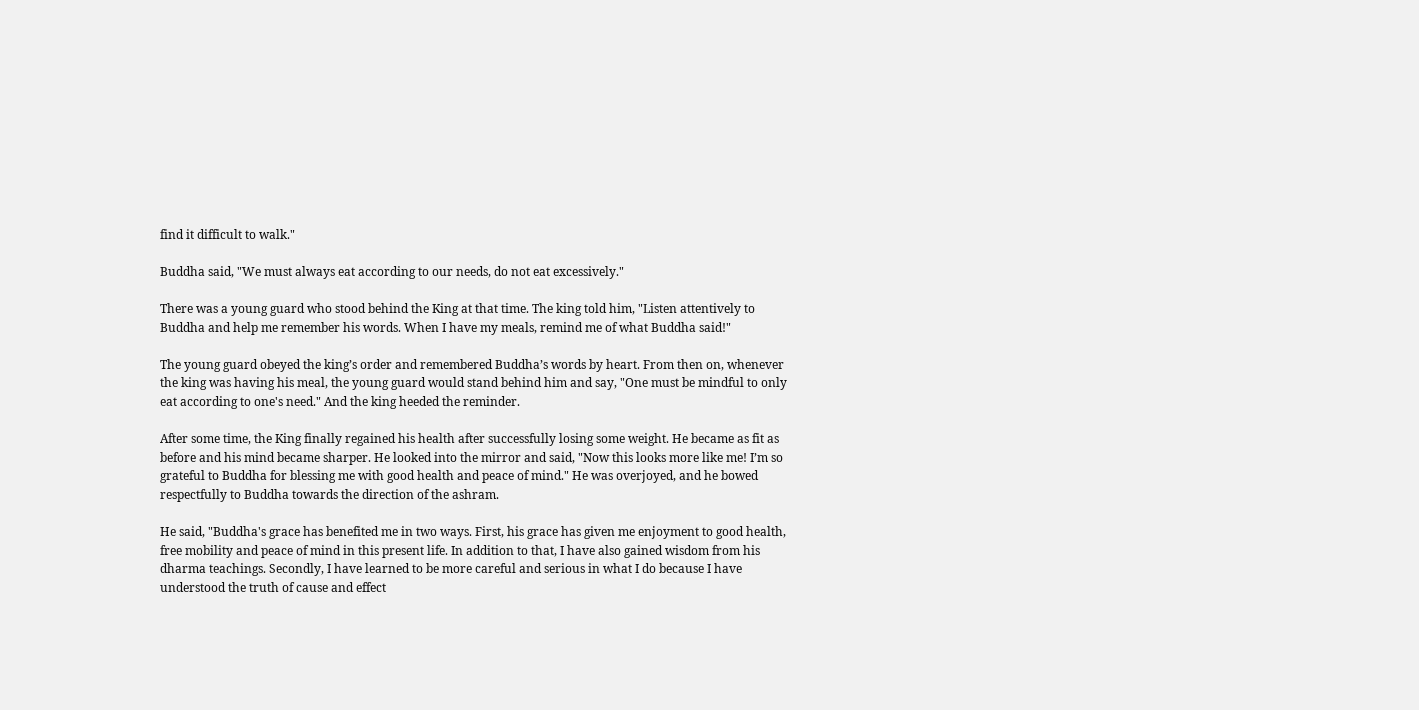find it difficult to walk."

Buddha said, "We must always eat according to our needs, do not eat excessively."

There was a young guard who stood behind the King at that time. The king told him, "Listen attentively to Buddha and help me remember his words. When I have my meals, remind me of what Buddha said!"

The young guard obeyed the king’s order and remembered Buddha’s words by heart. From then on, whenever the king was having his meal, the young guard would stand behind him and say, "One must be mindful to only eat according to one's need." And the king heeded the reminder.

After some time, the King finally regained his health after successfully losing some weight. He became as fit as before and his mind became sharper. He looked into the mirror and said, "Now this looks more like me! I’m so grateful to Buddha for blessing me with good health and peace of mind." He was overjoyed, and he bowed respectfully to Buddha towards the direction of the ashram.

He said, "Buddha's grace has benefited me in two ways. First, his grace has given me enjoyment to good health, free mobility and peace of mind in this present life. In addition to that, I have also gained wisdom from his dharma teachings. Secondly, I have learned to be more careful and serious in what I do because I have understood the truth of cause and effect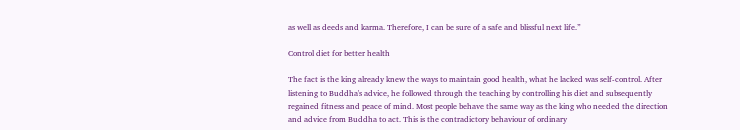as well as deeds and karma. Therefore, I can be sure of a safe and blissful next life.”

Control diet for better health

The fact is the king already knew the ways to maintain good health, what he lacked was self-control. After listening to Buddha's advice, he followed through the teaching by controlling his diet and subsequently regained fitness and peace of mind. Most people behave the same way as the king who needed the direction and advice from Buddha to act. This is the contradictory behaviour of ordinary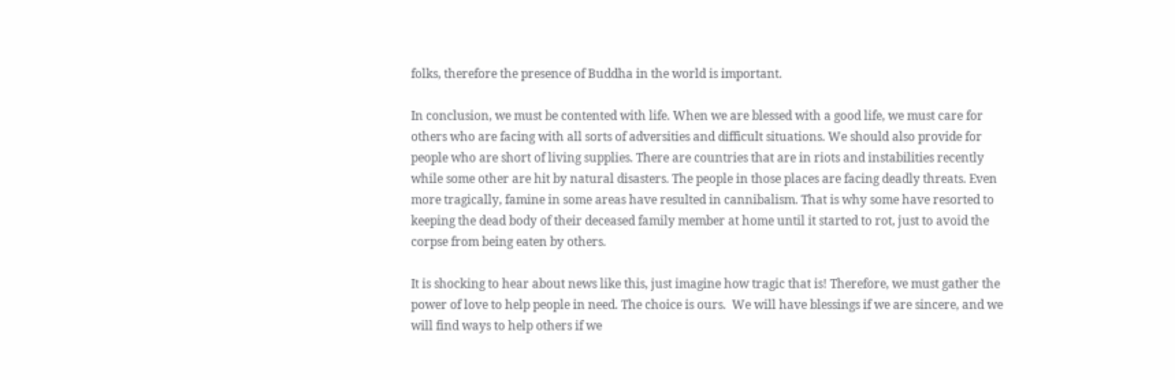folks, therefore the presence of Buddha in the world is important.

In conclusion, we must be contented with life. When we are blessed with a good life, we must care for others who are facing with all sorts of adversities and difficult situations. We should also provide for people who are short of living supplies. There are countries that are in riots and instabilities recently while some other are hit by natural disasters. The people in those places are facing deadly threats. Even more tragically, famine in some areas have resulted in cannibalism. That is why some have resorted to keeping the dead body of their deceased family member at home until it started to rot, just to avoid the corpse from being eaten by others.

It is shocking to hear about news like this, just imagine how tragic that is! Therefore, we must gather the power of love to help people in need. The choice is ours.  We will have blessings if we are sincere, and we will find ways to help others if we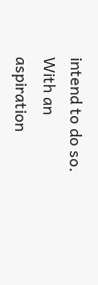intend to do so. With an aspiration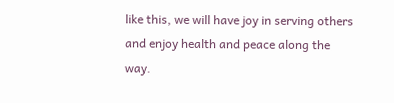like this, we will have joy in serving others and enjoy health and peace along the way.